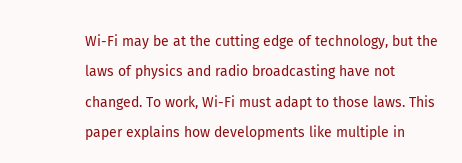Wi-Fi may be at the cutting edge of technology, but the laws of physics and radio broadcasting have not changed. To work, Wi-Fi must adapt to those laws. This paper explains how developments like multiple in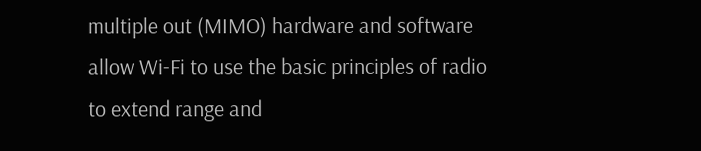multiple out (MIMO) hardware and software allow Wi-Fi to use the basic principles of radio to extend range and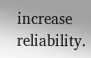increase reliability.